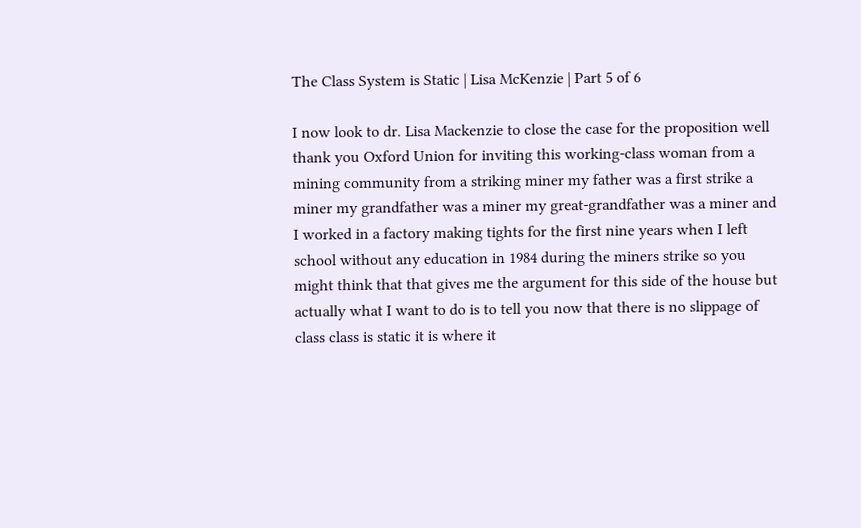The Class System is Static | Lisa McKenzie | Part 5 of 6

I now look to dr. Lisa Mackenzie to close the case for the proposition well thank you Oxford Union for inviting this working-class woman from a mining community from a striking miner my father was a first strike a miner my grandfather was a miner my great-grandfather was a miner and I worked in a factory making tights for the first nine years when I left school without any education in 1984 during the miners strike so you might think that that gives me the argument for this side of the house but actually what I want to do is to tell you now that there is no slippage of class class is static it is where it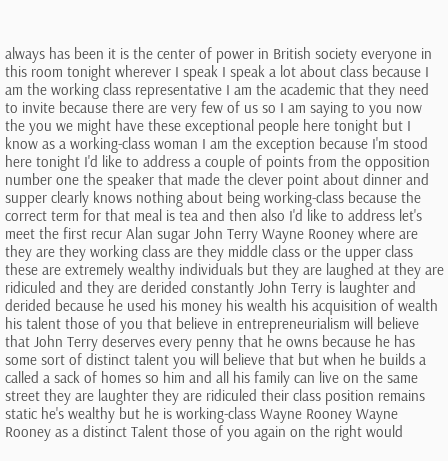always has been it is the center of power in British society everyone in this room tonight wherever I speak I speak a lot about class because I am the working class representative I am the academic that they need to invite because there are very few of us so I am saying to you now the you we might have these exceptional people here tonight but I know as a working-class woman I am the exception because I'm stood here tonight I'd like to address a couple of points from the opposition number one the speaker that made the clever point about dinner and supper clearly knows nothing about being working-class because the correct term for that meal is tea and then also I'd like to address let's meet the first recur Alan sugar John Terry Wayne Rooney where are they are they working class are they middle class or the upper class these are extremely wealthy individuals but they are laughed at they are ridiculed and they are derided constantly John Terry is laughter and derided because he used his money his wealth his acquisition of wealth his talent those of you that believe in entrepreneurialism will believe that John Terry deserves every penny that he owns because he has some sort of distinct talent you will believe that but when he builds a called a sack of homes so him and all his family can live on the same street they are laughter they are ridiculed their class position remains static he's wealthy but he is working-class Wayne Rooney Wayne Rooney as a distinct Talent those of you again on the right would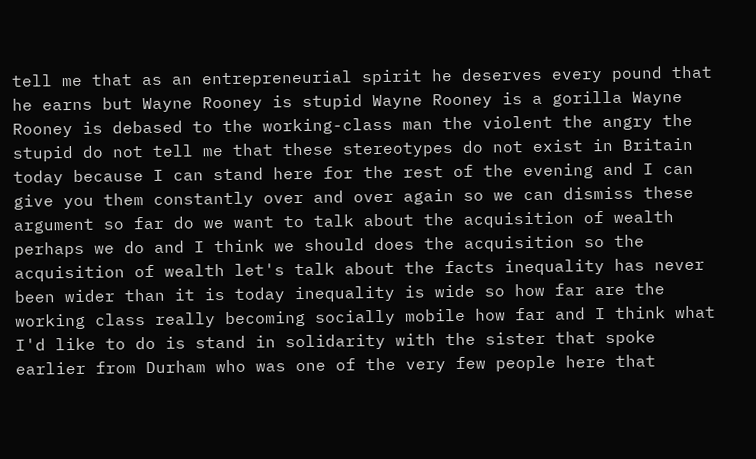tell me that as an entrepreneurial spirit he deserves every pound that he earns but Wayne Rooney is stupid Wayne Rooney is a gorilla Wayne Rooney is debased to the working-class man the violent the angry the stupid do not tell me that these stereotypes do not exist in Britain today because I can stand here for the rest of the evening and I can give you them constantly over and over again so we can dismiss these argument so far do we want to talk about the acquisition of wealth perhaps we do and I think we should does the acquisition so the acquisition of wealth let's talk about the facts inequality has never been wider than it is today inequality is wide so how far are the working class really becoming socially mobile how far and I think what I'd like to do is stand in solidarity with the sister that spoke earlier from Durham who was one of the very few people here that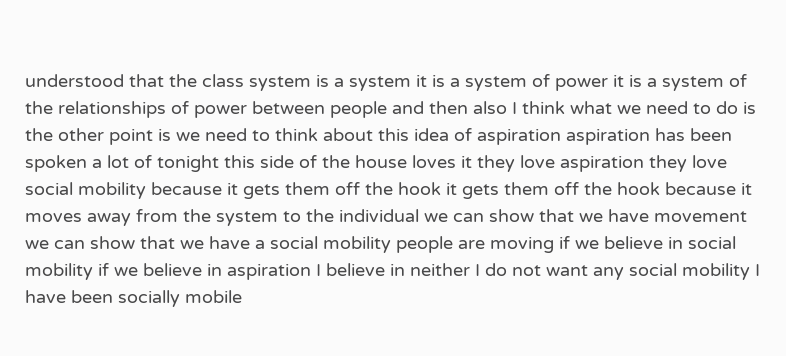understood that the class system is a system it is a system of power it is a system of the relationships of power between people and then also I think what we need to do is the other point is we need to think about this idea of aspiration aspiration has been spoken a lot of tonight this side of the house loves it they love aspiration they love social mobility because it gets them off the hook it gets them off the hook because it moves away from the system to the individual we can show that we have movement we can show that we have a social mobility people are moving if we believe in social mobility if we believe in aspiration I believe in neither I do not want any social mobility I have been socially mobile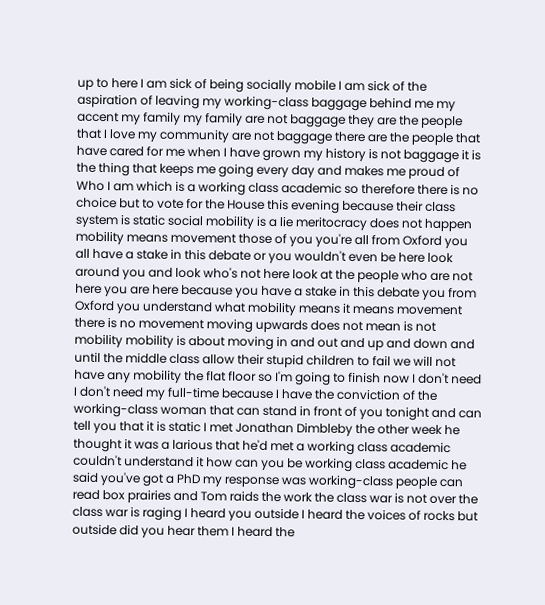up to here I am sick of being socially mobile I am sick of the aspiration of leaving my working-class baggage behind me my accent my family my family are not baggage they are the people that I love my community are not baggage there are the people that have cared for me when I have grown my history is not baggage it is the thing that keeps me going every day and makes me proud of Who I am which is a working class academic so therefore there is no choice but to vote for the House this evening because their class system is static social mobility is a lie meritocracy does not happen mobility means movement those of you you're all from Oxford you all have a stake in this debate or you wouldn't even be here look around you and look who's not here look at the people who are not here you are here because you have a stake in this debate you from Oxford you understand what mobility means it means movement there is no movement moving upwards does not mean is not mobility mobility is about moving in and out and up and down and until the middle class allow their stupid children to fail we will not have any mobility the flat floor so I'm going to finish now I don't need I don't need my full-time because I have the conviction of the working-class woman that can stand in front of you tonight and can tell you that it is static I met Jonathan Dimbleby the other week he thought it was a larious that he'd met a working class academic couldn't understand it how can you be working class academic he said you've got a PhD my response was working-class people can read box prairies and Tom raids the work the class war is not over the class war is raging I heard you outside I heard the voices of rocks but outside did you hear them I heard the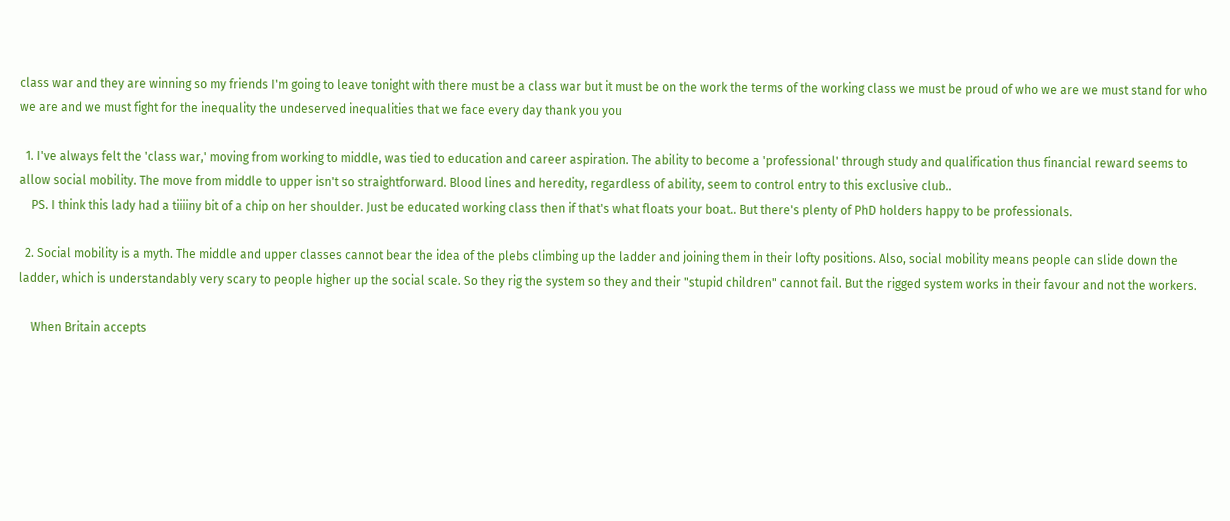class war and they are winning so my friends I'm going to leave tonight with there must be a class war but it must be on the work the terms of the working class we must be proud of who we are we must stand for who we are and we must fight for the inequality the undeserved inequalities that we face every day thank you you

  1. I've always felt the 'class war,' moving from working to middle, was tied to education and career aspiration. The ability to become a 'professional' through study and qualification thus financial reward seems to allow social mobility. The move from middle to upper isn't so straightforward. Blood lines and heredity, regardless of ability, seem to control entry to this exclusive club..
    PS. I think this lady had a tiiiiny bit of a chip on her shoulder. Just be educated working class then if that's what floats your boat.. But there's plenty of PhD holders happy to be professionals.

  2. Social mobility is a myth. The middle and upper classes cannot bear the idea of the plebs climbing up the ladder and joining them in their lofty positions. Also, social mobility means people can slide down the ladder, which is understandably very scary to people higher up the social scale. So they rig the system so they and their "stupid children" cannot fail. But the rigged system works in their favour and not the workers.

    When Britain accepts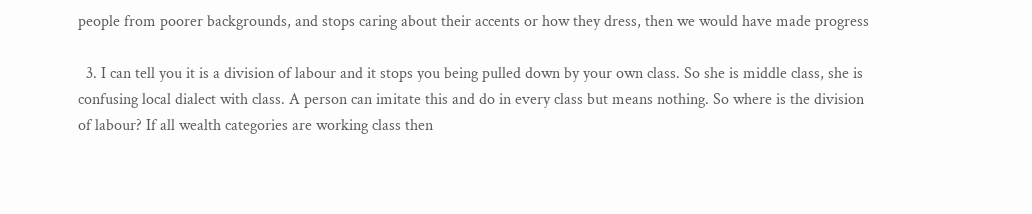people from poorer backgrounds, and stops caring about their accents or how they dress, then we would have made progress

  3. I can tell you it is a division of labour and it stops you being pulled down by your own class. So she is middle class, she is confusing local dialect with class. A person can imitate this and do in every class but means nothing. So where is the division of labour? If all wealth categories are working class then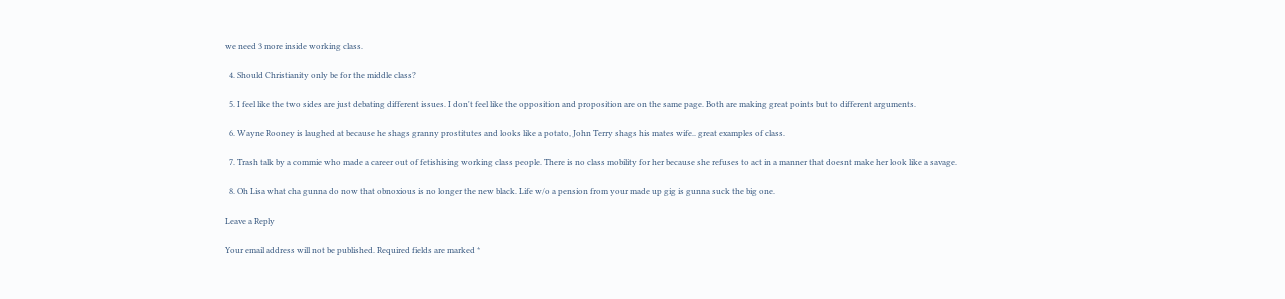we need 3 more inside working class.

  4. Should Christianity only be for the middle class?

  5. I feel like the two sides are just debating different issues. I don't feel like the opposition and proposition are on the same page. Both are making great points but to different arguments.

  6. Wayne Rooney is laughed at because he shags granny prostitutes and looks like a potato, John Terry shags his mates wife.. great examples of class.

  7. Trash talk by a commie who made a career out of fetishising working class people. There is no class mobility for her because she refuses to act in a manner that doesnt make her look like a savage.

  8. Oh Lisa what cha gunna do now that obnoxious is no longer the new black. Life w/o a pension from your made up gig is gunna suck the big one.

Leave a Reply

Your email address will not be published. Required fields are marked *